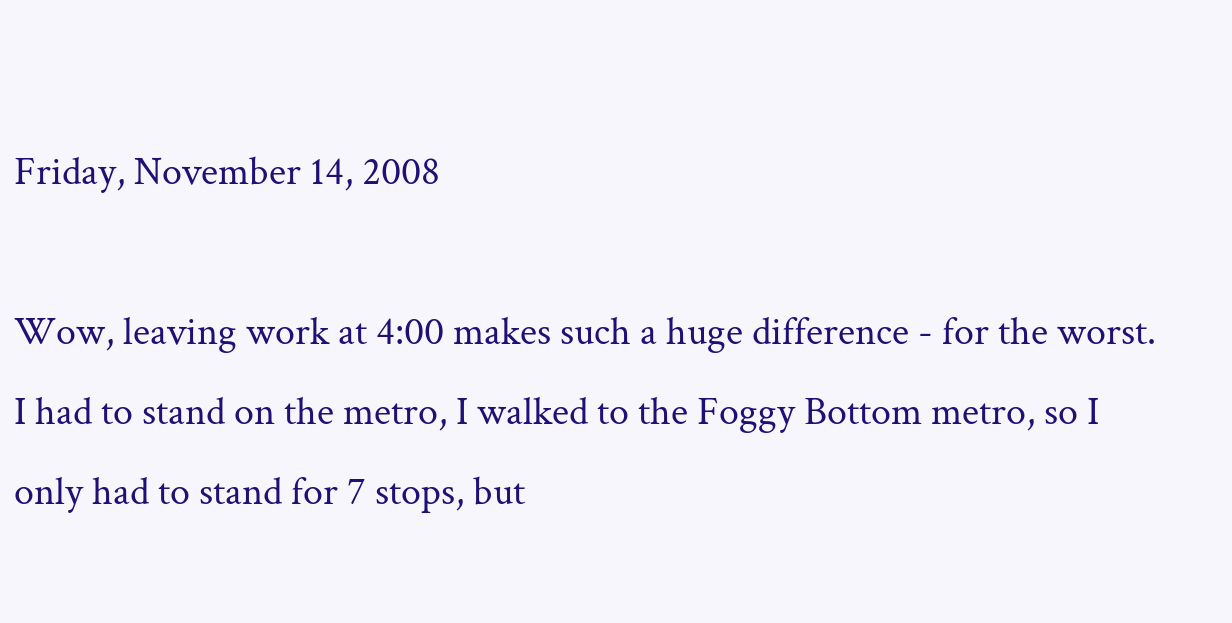Friday, November 14, 2008

Wow, leaving work at 4:00 makes such a huge difference - for the worst. I had to stand on the metro, I walked to the Foggy Bottom metro, so I only had to stand for 7 stops, but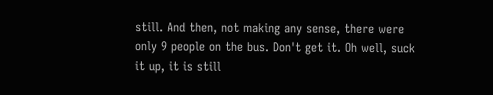still. And then, not making any sense, there were only 9 people on the bus. Don't get it. Oh well, suck it up, it is still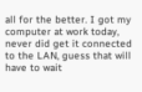all for the better. I got my computer at work today, never did get it connected to the LAN, guess that will have to wait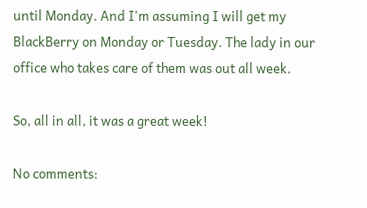until Monday. And I'm assuming I will get my BlackBerry on Monday or Tuesday. The lady in our office who takes care of them was out all week.

So, all in all, it was a great week!

No comments: